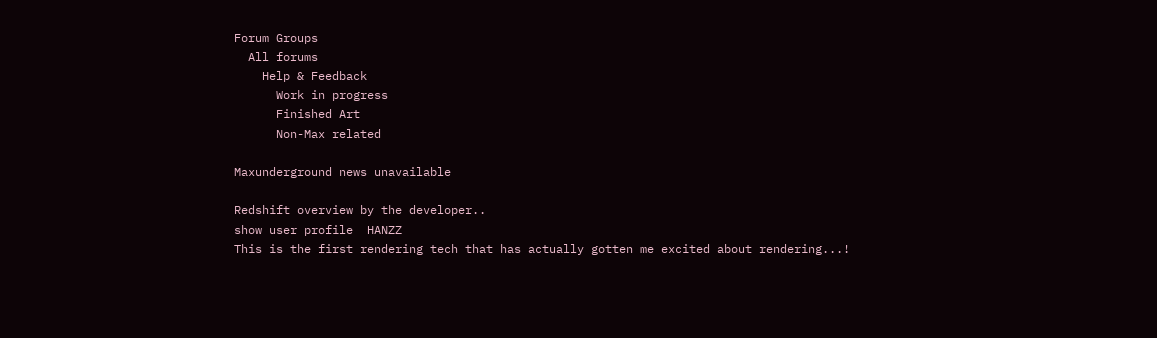Forum Groups
  All forums
    Help & Feedback
      Work in progress
      Finished Art
      Non-Max related

Maxunderground news unavailable

Redshift overview by the developer..
show user profile  HANZZ
This is the first rendering tech that has actually gotten me excited about rendering...!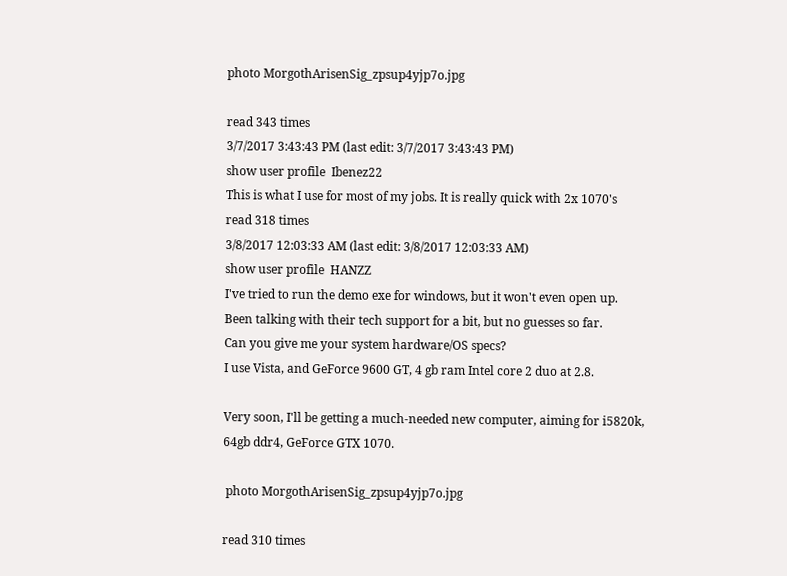photo MorgothArisenSig_zpsup4yjp7o.jpg

read 343 times
3/7/2017 3:43:43 PM (last edit: 3/7/2017 3:43:43 PM)
show user profile  Ibenez22
This is what I use for most of my jobs. It is really quick with 2x 1070's
read 318 times
3/8/2017 12:03:33 AM (last edit: 3/8/2017 12:03:33 AM)
show user profile  HANZZ
I've tried to run the demo exe for windows, but it won't even open up.
Been talking with their tech support for a bit, but no guesses so far.
Can you give me your system hardware/OS specs?
I use Vista, and GeForce 9600 GT, 4 gb ram Intel core 2 duo at 2.8.

Very soon, I'll be getting a much-needed new computer, aiming for i5820k,
64gb ddr4, GeForce GTX 1070.

 photo MorgothArisenSig_zpsup4yjp7o.jpg

read 310 times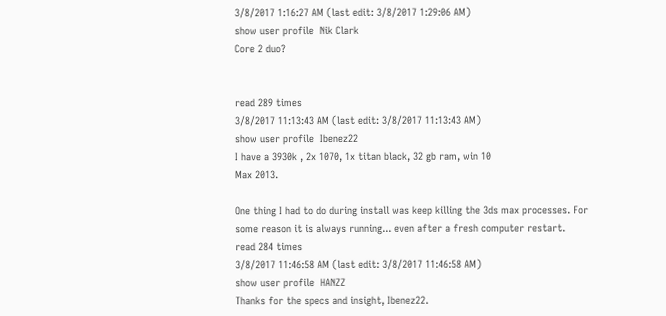3/8/2017 1:16:27 AM (last edit: 3/8/2017 1:29:06 AM)
show user profile  Nik Clark
Core 2 duo?


read 289 times
3/8/2017 11:13:43 AM (last edit: 3/8/2017 11:13:43 AM)
show user profile  Ibenez22
I have a 3930k , 2x 1070, 1x titan black, 32 gb ram, win 10
Max 2013.

One thing I had to do during install was keep killing the 3ds max processes. For some reason it is always running... even after a fresh computer restart.
read 284 times
3/8/2017 11:46:58 AM (last edit: 3/8/2017 11:46:58 AM)
show user profile  HANZZ
Thanks for the specs and insight, Ibenez22.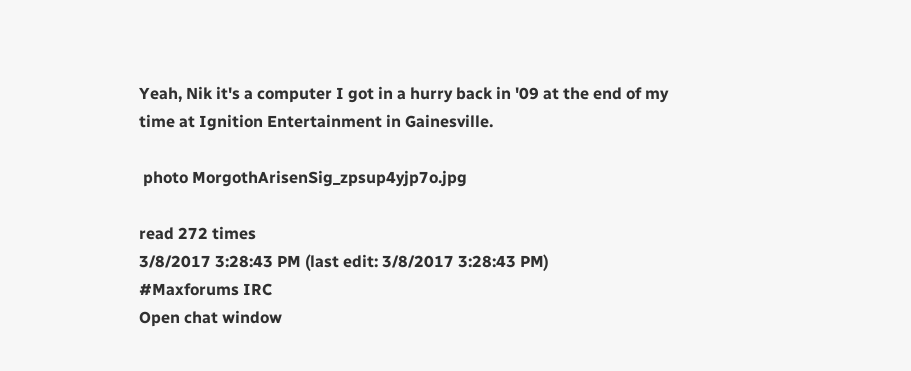Yeah, Nik it's a computer I got in a hurry back in '09 at the end of my time at Ignition Entertainment in Gainesville.

 photo MorgothArisenSig_zpsup4yjp7o.jpg

read 272 times
3/8/2017 3:28:43 PM (last edit: 3/8/2017 3:28:43 PM)
#Maxforums IRC
Open chat window